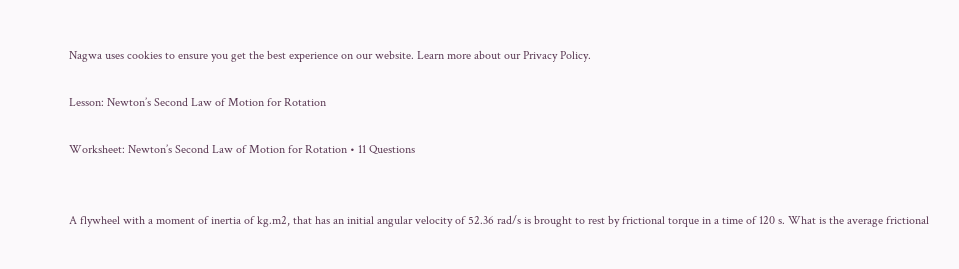Nagwa uses cookies to ensure you get the best experience on our website. Learn more about our Privacy Policy.

Lesson: Newton’s Second Law of Motion for Rotation

Worksheet: Newton’s Second Law of Motion for Rotation • 11 Questions


A flywheel with a moment of inertia of kg.m2, that has an initial angular velocity of 52.36 rad/s is brought to rest by frictional torque in a time of 120 s. What is the average frictional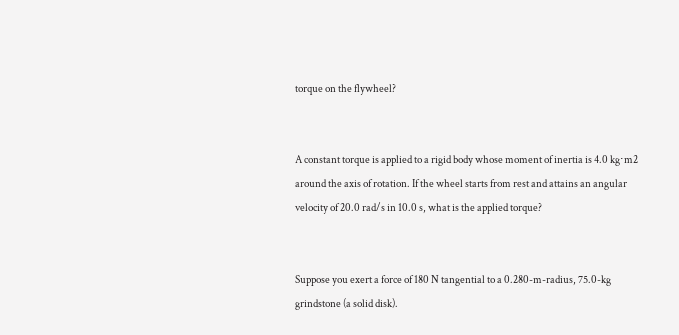torque on the flywheel?


A constant torque is applied to a rigid body whose moment of inertia is 4.0 kg⋅m2 around the axis of rotation. If the wheel starts from rest and attains an angular velocity of 20.0 rad/s in 10.0 s, what is the applied torque?


Suppose you exert a force of 180 N tangential to a 0.280-m-radius, 75.0-kg grindstone (a solid disk).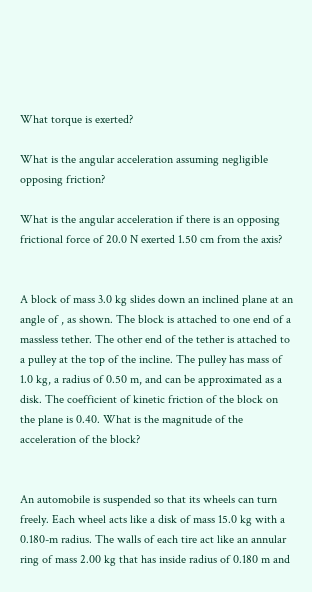What torque is exerted?

What is the angular acceleration assuming negligible opposing friction?

What is the angular acceleration if there is an opposing frictional force of 20.0 N exerted 1.50 cm from the axis?


A block of mass 3.0 kg slides down an inclined plane at an angle of , as shown. The block is attached to one end of a massless tether. The other end of the tether is attached to a pulley at the top of the incline. The pulley has mass of 1.0 kg, a radius of 0.50 m, and can be approximated as a disk. The coefficient of kinetic friction of the block on the plane is 0.40. What is the magnitude of the acceleration of the block?


An automobile is suspended so that its wheels can turn freely. Each wheel acts like a disk of mass 15.0 kg with a 0.180-m radius. The walls of each tire act like an annular ring of mass 2.00 kg that has inside radius of 0.180 m and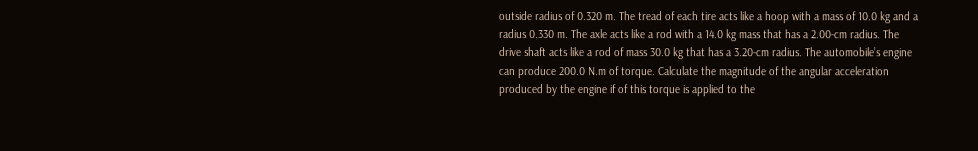outside radius of 0.320 m. The tread of each tire acts like a hoop with a mass of 10.0 kg and a radius 0.330 m. The axle acts like a rod with a 14.0 kg mass that has a 2.00-cm radius. The drive shaft acts like a rod of mass 30.0 kg that has a 3.20-cm radius. The automobile’s engine can produce 200.0 N.m of torque. Calculate the magnitude of the angular acceleration produced by the engine if of this torque is applied to the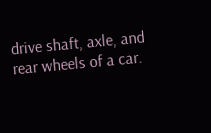drive shaft, axle, and rear wheels of a car.